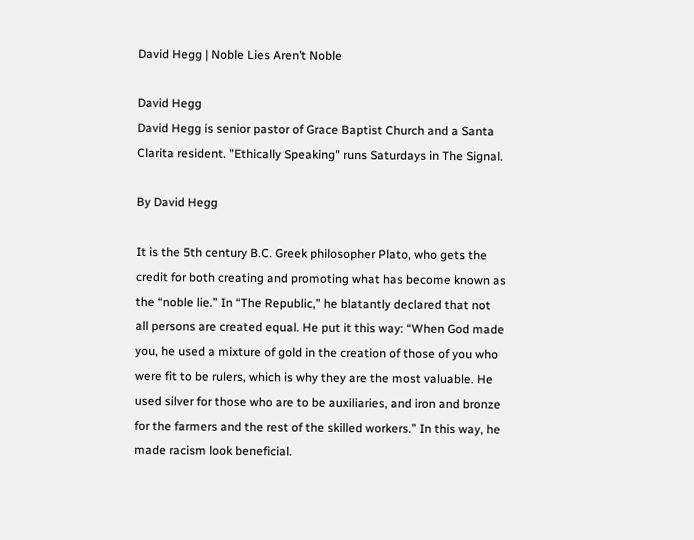David Hegg | Noble Lies Aren’t Noble

David Hegg
David Hegg is senior pastor of Grace Baptist Church and a Santa Clarita resident. "Ethically Speaking" runs Saturdays in The Signal.

By David Hegg

It is the 5th century B.C. Greek philosopher Plato, who gets the credit for both creating and promoting what has become known as the “noble lie.” In “The Republic,” he blatantly declared that not all persons are created equal. He put it this way: “When God made you, he used a mixture of gold in the creation of those of you who were fit to be rulers, which is why they are the most valuable. He used silver for those who are to be auxiliaries, and iron and bronze for the farmers and the rest of the skilled workers.” In this way, he made racism look beneficial.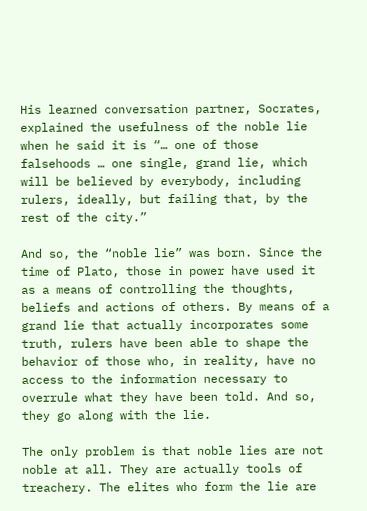His learned conversation partner, Socrates, explained the usefulness of the noble lie when he said it is “… one of those falsehoods … one single, grand lie, which will be believed by everybody, including rulers, ideally, but failing that, by the rest of the city.”

And so, the “noble lie” was born. Since the time of Plato, those in power have used it as a means of controlling the thoughts, beliefs and actions of others. By means of a grand lie that actually incorporates some truth, rulers have been able to shape the behavior of those who, in reality, have no access to the information necessary to overrule what they have been told. And so, they go along with the lie.

The only problem is that noble lies are not noble at all. They are actually tools of treachery. The elites who form the lie are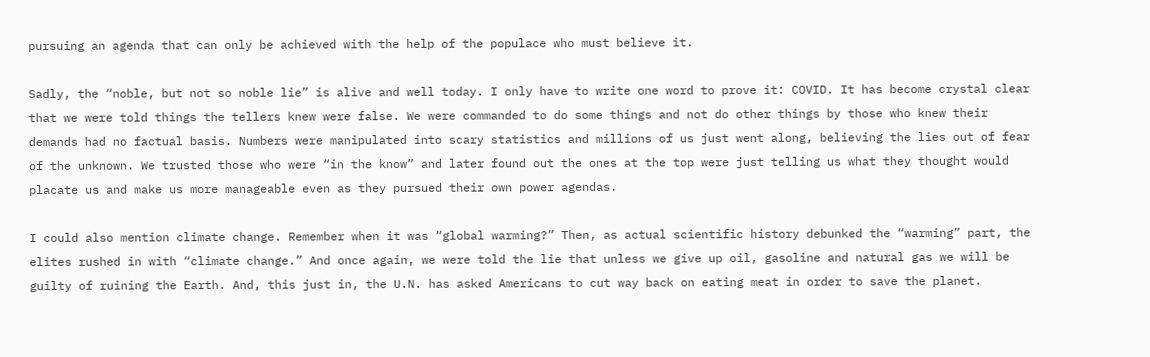pursuing an agenda that can only be achieved with the help of the populace who must believe it.

Sadly, the “noble, but not so noble lie” is alive and well today. I only have to write one word to prove it: COVID. It has become crystal clear that we were told things the tellers knew were false. We were commanded to do some things and not do other things by those who knew their demands had no factual basis. Numbers were manipulated into scary statistics and millions of us just went along, believing the lies out of fear of the unknown. We trusted those who were “in the know” and later found out the ones at the top were just telling us what they thought would placate us and make us more manageable even as they pursued their own power agendas.

I could also mention climate change. Remember when it was “global warming?” Then, as actual scientific history debunked the “warming” part, the elites rushed in with “climate change.” And once again, we were told the lie that unless we give up oil, gasoline and natural gas we will be guilty of ruining the Earth. And, this just in, the U.N. has asked Americans to cut way back on eating meat in order to save the planet.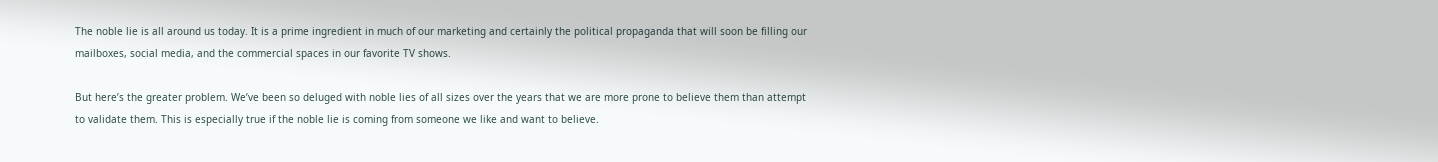The noble lie is all around us today. It is a prime ingredient in much of our marketing and certainly the political propaganda that will soon be filling our mailboxes, social media, and the commercial spaces in our favorite TV shows.

But here’s the greater problem. We’ve been so deluged with noble lies of all sizes over the years that we are more prone to believe them than attempt to validate them. This is especially true if the noble lie is coming from someone we like and want to believe.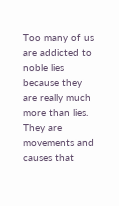Too many of us are addicted to noble lies because they are really much more than lies. They are movements and causes that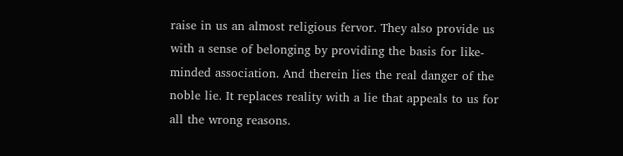raise in us an almost religious fervor. They also provide us with a sense of belonging by providing the basis for like-minded association. And therein lies the real danger of the noble lie. It replaces reality with a lie that appeals to us for all the wrong reasons.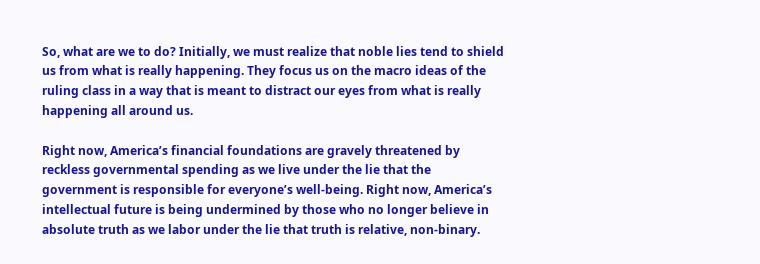So, what are we to do? Initially, we must realize that noble lies tend to shield us from what is really happening. They focus us on the macro ideas of the ruling class in a way that is meant to distract our eyes from what is really happening all around us.

Right now, America’s financial foundations are gravely threatened by reckless governmental spending as we live under the lie that the government is responsible for everyone’s well-being. Right now, America’s intellectual future is being undermined by those who no longer believe in absolute truth as we labor under the lie that truth is relative, non-binary.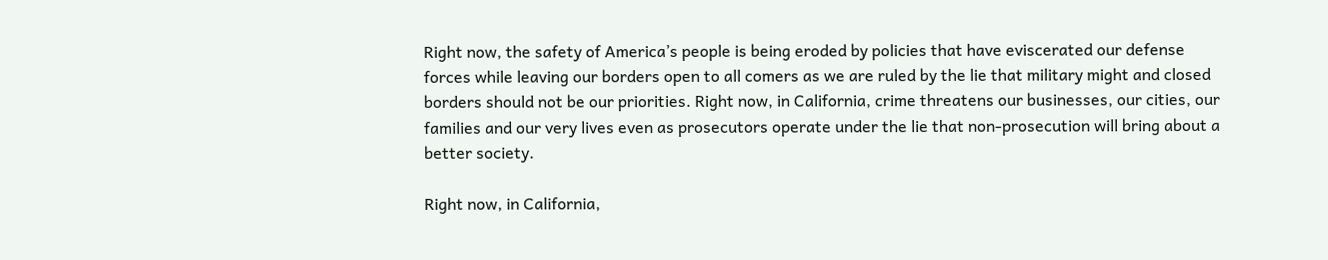Right now, the safety of America’s people is being eroded by policies that have eviscerated our defense forces while leaving our borders open to all comers as we are ruled by the lie that military might and closed borders should not be our priorities. Right now, in California, crime threatens our businesses, our cities, our families and our very lives even as prosecutors operate under the lie that non-prosecution will bring about a better society.

Right now, in California,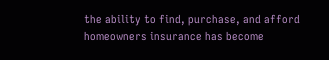the ability to find, purchase, and afford homeowners insurance has become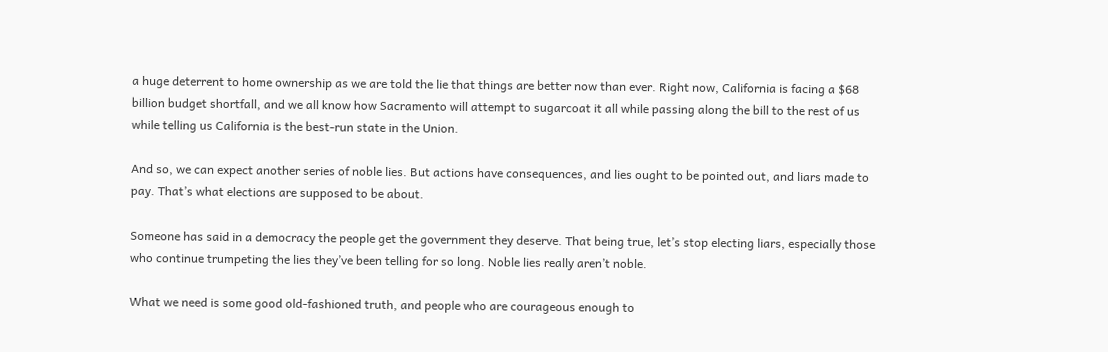a huge deterrent to home ownership as we are told the lie that things are better now than ever. Right now, California is facing a $68 billion budget shortfall, and we all know how Sacramento will attempt to sugarcoat it all while passing along the bill to the rest of us while telling us California is the best-run state in the Union.

And so, we can expect another series of noble lies. But actions have consequences, and lies ought to be pointed out, and liars made to pay. That’s what elections are supposed to be about.

Someone has said in a democracy the people get the government they deserve. That being true, let’s stop electing liars, especially those who continue trumpeting the lies they’ve been telling for so long. Noble lies really aren’t noble.

What we need is some good old-fashioned truth, and people who are courageous enough to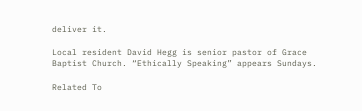deliver it.

Local resident David Hegg is senior pastor of Grace Baptist Church. “Ethically Speaking” appears Sundays.

Related To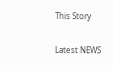This Story

Latest NEWS